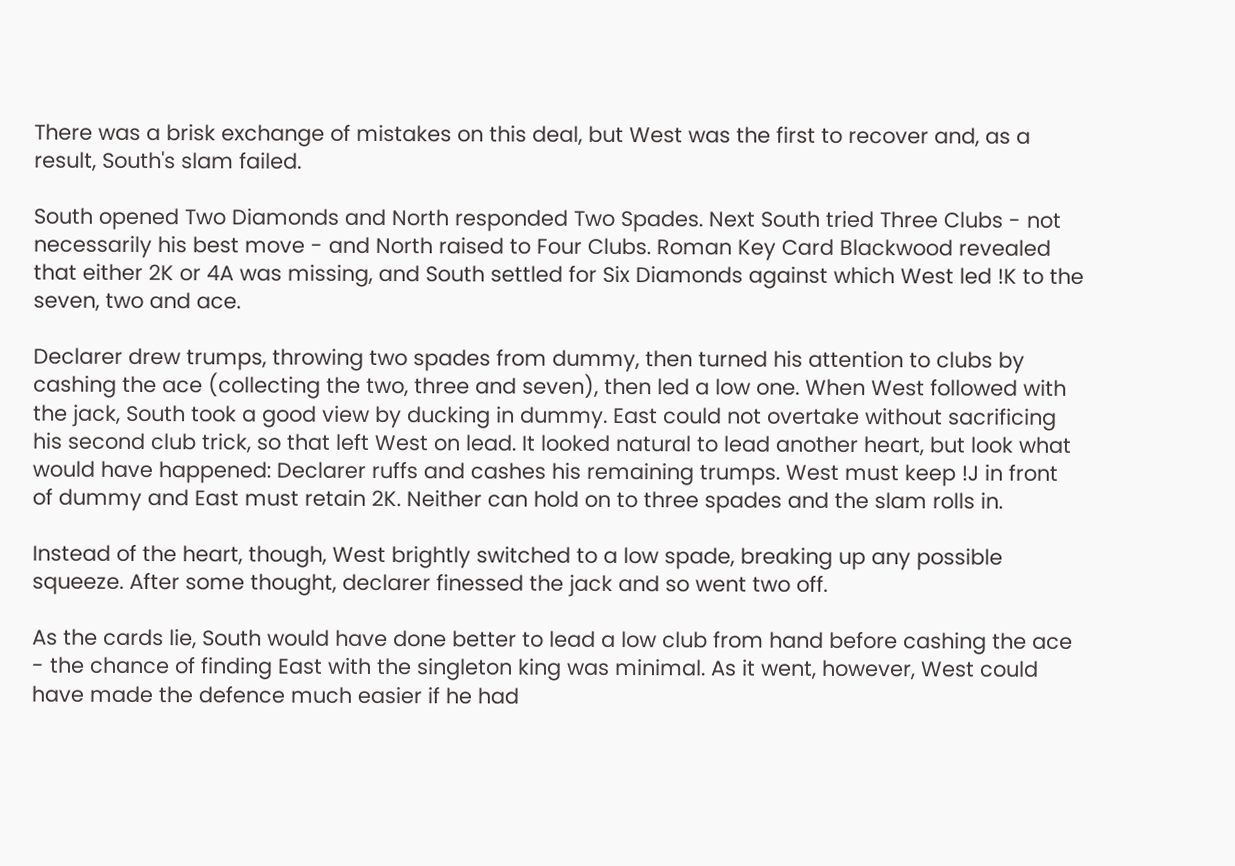There was a brisk exchange of mistakes on this deal, but West was the first to recover and, as a result, South's slam failed.

South opened Two Diamonds and North responded Two Spades. Next South tried Three Clubs - not necessarily his best move - and North raised to Four Clubs. Roman Key Card Blackwood revealed that either 2K or 4A was missing, and South settled for Six Diamonds against which West led !K to the seven, two and ace.

Declarer drew trumps, throwing two spades from dummy, then turned his attention to clubs by cashing the ace (collecting the two, three and seven), then led a low one. When West followed with the jack, South took a good view by ducking in dummy. East could not overtake without sacrificing his second club trick, so that left West on lead. It looked natural to lead another heart, but look what would have happened: Declarer ruffs and cashes his remaining trumps. West must keep !J in front of dummy and East must retain 2K. Neither can hold on to three spades and the slam rolls in.

Instead of the heart, though, West brightly switched to a low spade, breaking up any possible squeeze. After some thought, declarer finessed the jack and so went two off.

As the cards lie, South would have done better to lead a low club from hand before cashing the ace - the chance of finding East with the singleton king was minimal. As it went, however, West could have made the defence much easier if he had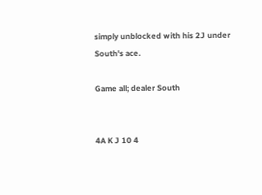simply unblocked with his 2J under South's ace.

Game all; dealer South


4A K J 10 4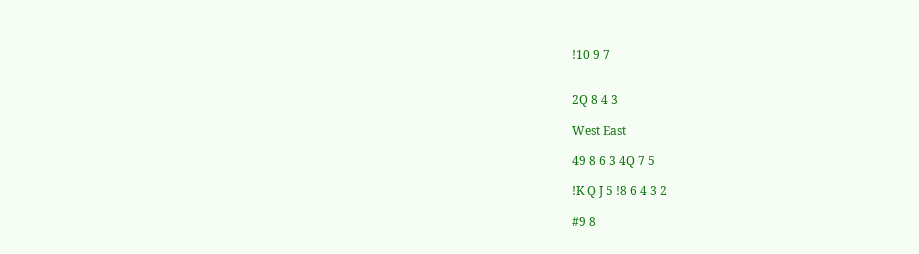!10 9 7


2Q 8 4 3

West East

49 8 6 3 4Q 7 5

!K Q J 5 !8 6 4 3 2

#9 8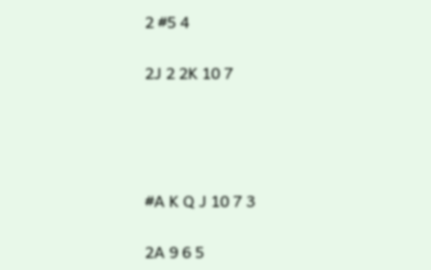2 #5 4

2J 2 2K 10 7




#A K Q J 10 7 3

2A 9 6 5